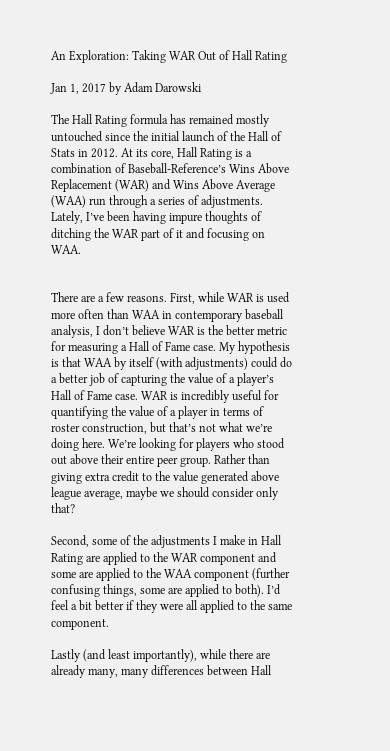An Exploration: Taking WAR Out of Hall Rating

Jan 1, 2017 by Adam Darowski

The Hall Rating formula has remained mostly untouched since the initial launch of the Hall of Stats in 2012. At its core, Hall Rating is a combination of Baseball-Reference’s Wins Above Replacement (WAR) and Wins Above Average (WAA) run through a series of adjustments. Lately, I’ve been having impure thoughts of ditching the WAR part of it and focusing on WAA.


There are a few reasons. First, while WAR is used more often than WAA in contemporary baseball analysis, I don’t believe WAR is the better metric for measuring a Hall of Fame case. My hypothesis is that WAA by itself (with adjustments) could do a better job of capturing the value of a player’s Hall of Fame case. WAR is incredibly useful for quantifying the value of a player in terms of roster construction, but that’s not what we’re doing here. We’re looking for players who stood out above their entire peer group. Rather than giving extra credit to the value generated above league average, maybe we should consider only that?

Second, some of the adjustments I make in Hall Rating are applied to the WAR component and some are applied to the WAA component (further confusing things, some are applied to both). I’d feel a bit better if they were all applied to the same component.

Lastly (and least importantly), while there are already many, many differences between Hall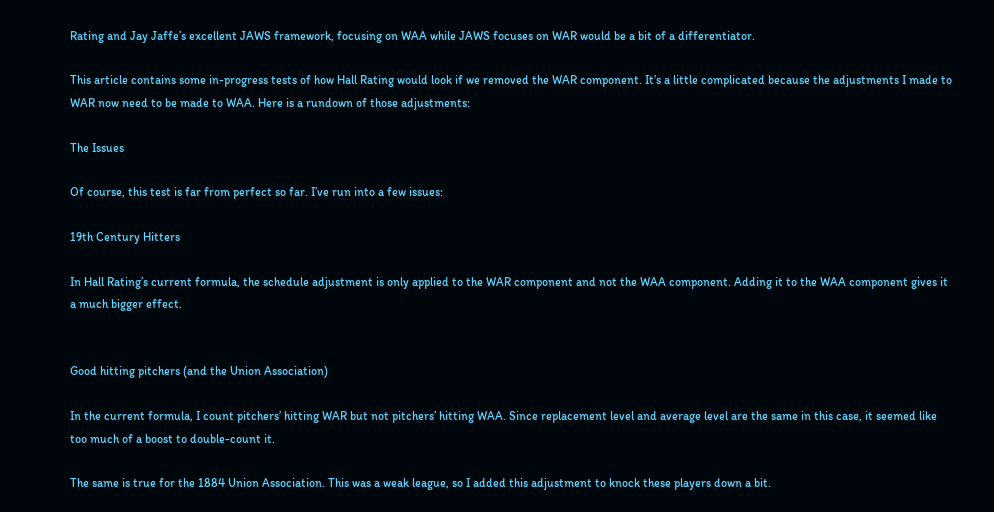Rating and Jay Jaffe’s excellent JAWS framework, focusing on WAA while JAWS focuses on WAR would be a bit of a differentiator.

This article contains some in-progress tests of how Hall Rating would look if we removed the WAR component. It’s a little complicated because the adjustments I made to WAR now need to be made to WAA. Here is a rundown of those adjustments:

The Issues

Of course, this test is far from perfect so far. I’ve run into a few issues:

19th Century Hitters

In Hall Rating’s current formula, the schedule adjustment is only applied to the WAR component and not the WAA component. Adding it to the WAA component gives it a much bigger effect.


Good hitting pitchers (and the Union Association)

In the current formula, I count pitchers’ hitting WAR but not pitchers’ hitting WAA. Since replacement level and average level are the same in this case, it seemed like too much of a boost to double-count it.

The same is true for the 1884 Union Association. This was a weak league, so I added this adjustment to knock these players down a bit.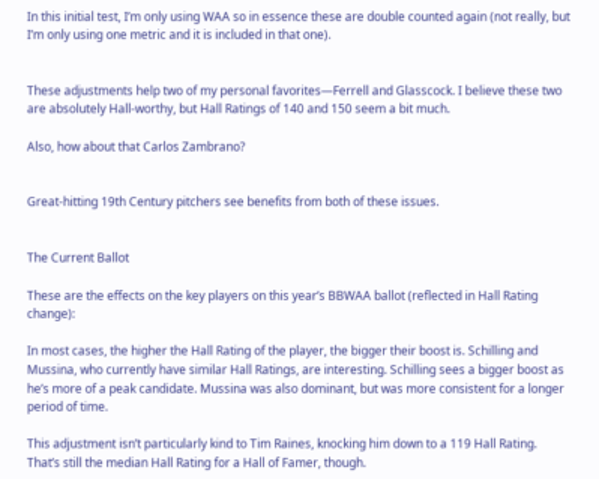In this initial test, I’m only using WAA so in essence these are double counted again (not really, but I’m only using one metric and it is included in that one).


These adjustments help two of my personal favorites—Ferrell and Glasscock. I believe these two are absolutely Hall-worthy, but Hall Ratings of 140 and 150 seem a bit much.

Also, how about that Carlos Zambrano?


Great-hitting 19th Century pitchers see benefits from both of these issues.


The Current Ballot

These are the effects on the key players on this year’s BBWAA ballot (reflected in Hall Rating change):

In most cases, the higher the Hall Rating of the player, the bigger their boost is. Schilling and Mussina, who currently have similar Hall Ratings, are interesting. Schilling sees a bigger boost as he’s more of a peak candidate. Mussina was also dominant, but was more consistent for a longer period of time.

This adjustment isn’t particularly kind to Tim Raines, knocking him down to a 119 Hall Rating. That’s still the median Hall Rating for a Hall of Famer, though.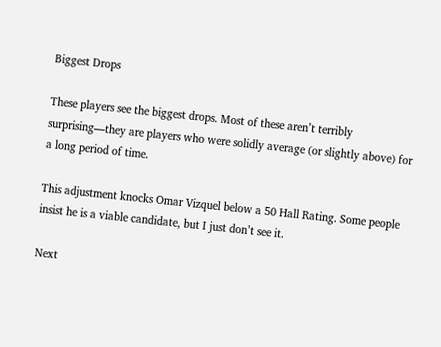Biggest Drops

These players see the biggest drops. Most of these aren’t terribly surprising—they are players who were solidly average (or slightly above) for a long period of time.

This adjustment knocks Omar Vizquel below a 50 Hall Rating. Some people insist he is a viable candidate, but I just don’t see it.

Next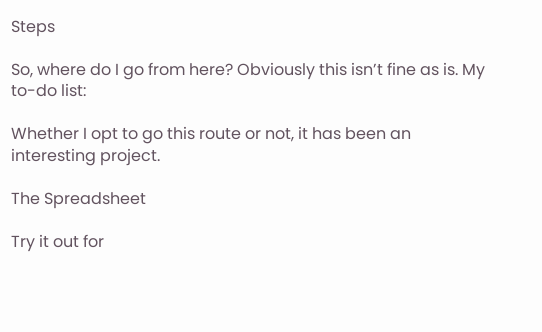Steps

So, where do I go from here? Obviously this isn’t fine as is. My to-do list:

Whether I opt to go this route or not, it has been an interesting project.

The Spreadsheet

Try it out for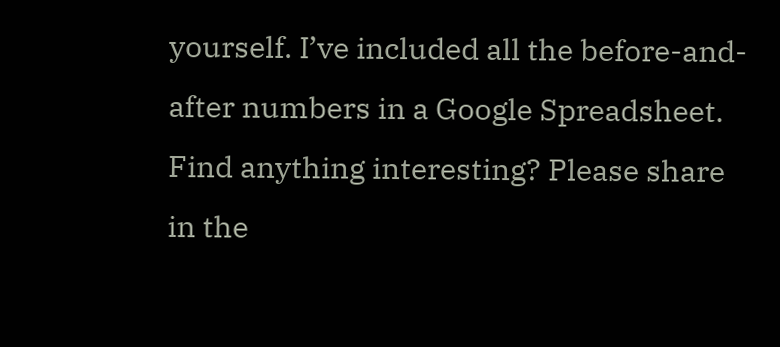yourself. I’ve included all the before-and-after numbers in a Google Spreadsheet. Find anything interesting? Please share in the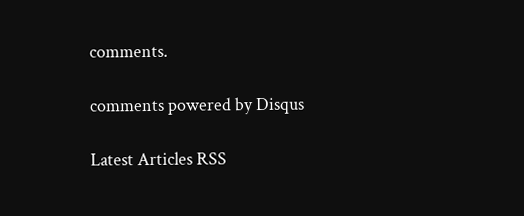comments.

comments powered by Disqus

Latest Articles RSS